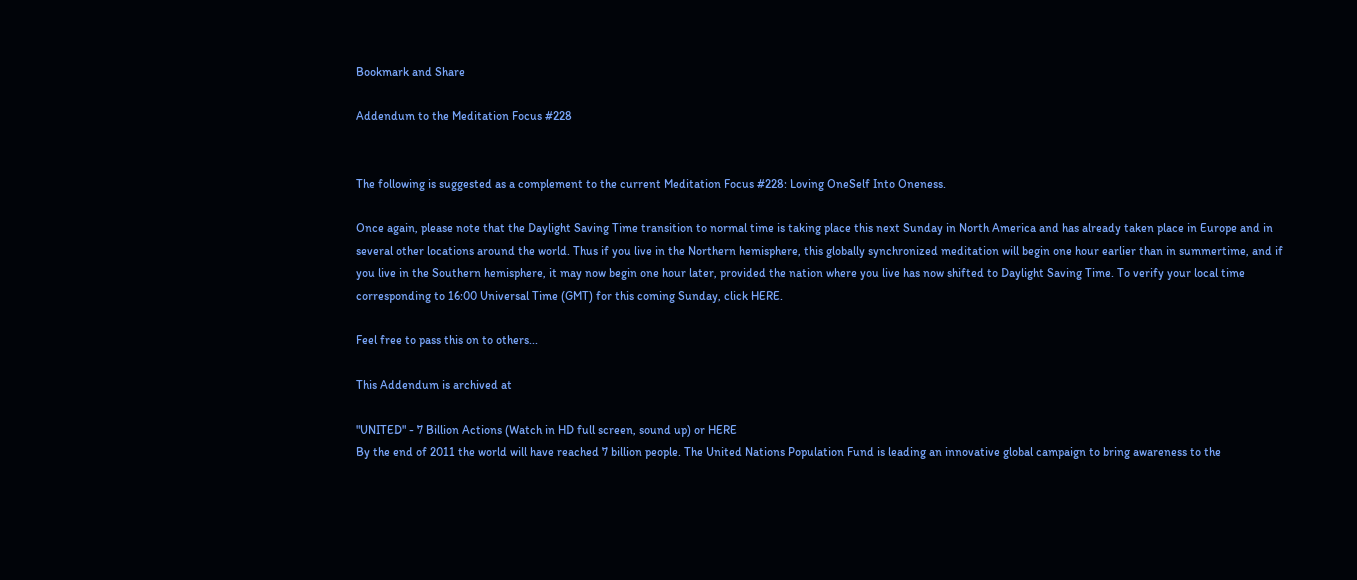Bookmark and Share

Addendum to the Meditation Focus #228


The following is suggested as a complement to the current Meditation Focus #228: Loving OneSelf Into Oneness.

Once again, please note that the Daylight Saving Time transition to normal time is taking place this next Sunday in North America and has already taken place in Europe and in several other locations around the world. Thus if you live in the Northern hemisphere, this globally synchronized meditation will begin one hour earlier than in summertime, and if you live in the Southern hemisphere, it may now begin one hour later, provided the nation where you live has now shifted to Daylight Saving Time. To verify your local time corresponding to 16:00 Universal Time (GMT) for this coming Sunday, click HERE.

Feel free to pass this on to others...

This Addendum is archived at

"UNITED" - 7 Billion Actions (Watch in HD full screen, sound up) or HERE
By the end of 2011 the world will have reached 7 billion people. The United Nations Population Fund is leading an innovative global campaign to bring awareness to the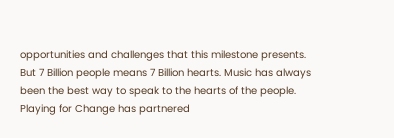opportunities and challenges that this milestone presents. But 7 Billion people means 7 Billion hearts. Music has always been the best way to speak to the hearts of the people. Playing for Change has partnered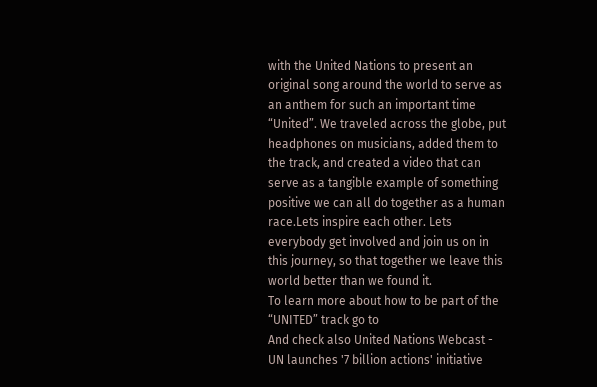with the United Nations to present an original song around the world to serve as an anthem for such an important time “United”. We traveled across the globe, put headphones on musicians, added them to the track, and created a video that can serve as a tangible example of something positive we can all do together as a human race.Lets inspire each other. Lets everybody get involved and join us on in this journey, so that together we leave this world better than we found it.
To learn more about how to be part of the “UNITED” track go to
And check also United Nations Webcast - UN launches '7 billion actions' initiative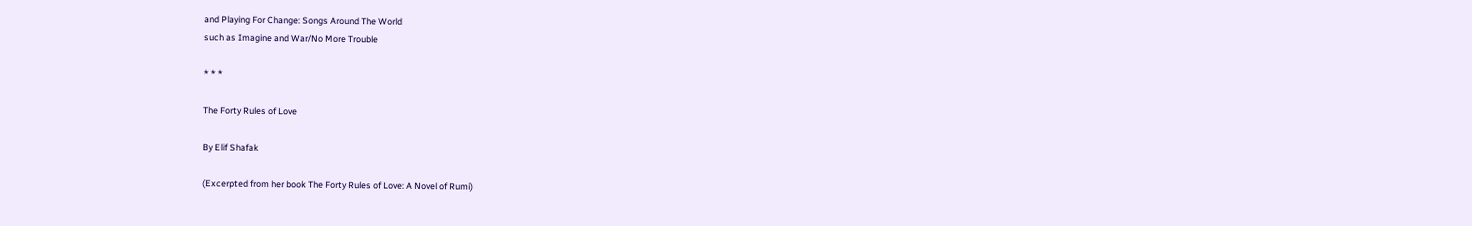and Playing For Change: Songs Around The World
such as Imagine and War/No More Trouble

* * *

The Forty Rules of Love

By Elif Shafak

(Excerpted from her book The Forty Rules of Love: A Novel of Rumi)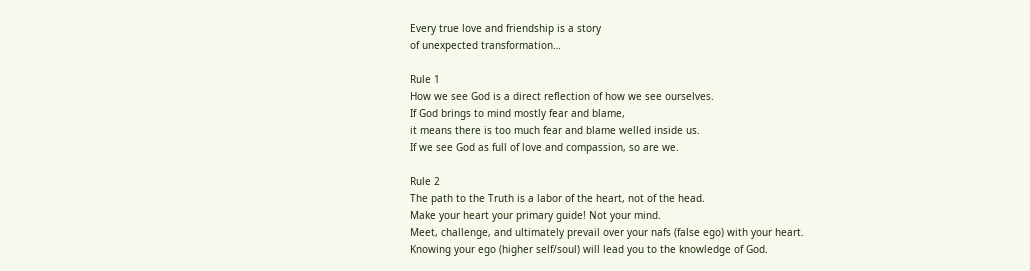Every true love and friendship is a story
of unexpected transformation…

Rule 1
How we see God is a direct reflection of how we see ourselves.
If God brings to mind mostly fear and blame,
it means there is too much fear and blame welled inside us.
If we see God as full of love and compassion, so are we.

Rule 2
The path to the Truth is a labor of the heart, not of the head.
Make your heart your primary guide! Not your mind.
Meet, challenge, and ultimately prevail over your nafs (false ego) with your heart.
Knowing your ego (higher self/soul) will lead you to the knowledge of God.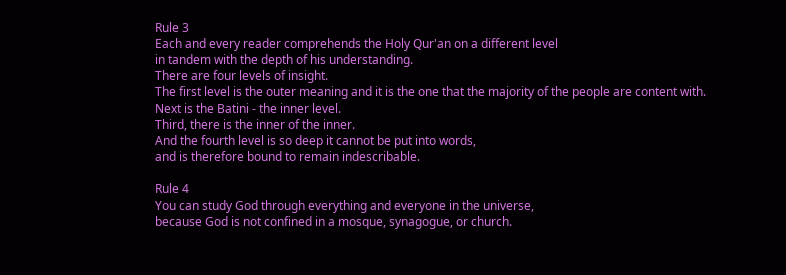Rule 3
Each and every reader comprehends the Holy Qur'an on a different level
in tandem with the depth of his understanding.
There are four levels of insight.
The first level is the outer meaning and it is the one that the majority of the people are content with.
Next is the Batini - the inner level.
Third, there is the inner of the inner.
And the fourth level is so deep it cannot be put into words,
and is therefore bound to remain indescribable.

Rule 4
You can study God through everything and everyone in the universe,
because God is not confined in a mosque, synagogue, or church.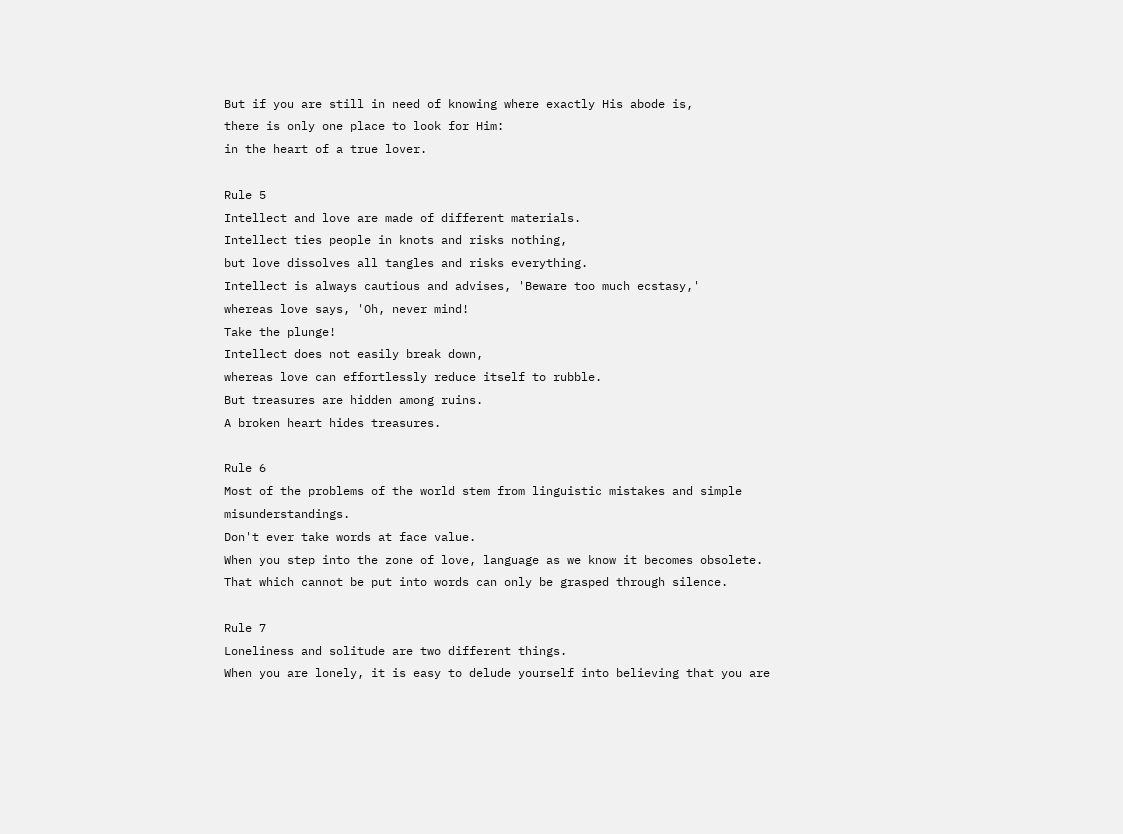But if you are still in need of knowing where exactly His abode is,
there is only one place to look for Him:
in the heart of a true lover.

Rule 5
Intellect and love are made of different materials.
Intellect ties people in knots and risks nothing,
but love dissolves all tangles and risks everything.
Intellect is always cautious and advises, 'Beware too much ecstasy,'
whereas love says, 'Oh, never mind!
Take the plunge!
Intellect does not easily break down,
whereas love can effortlessly reduce itself to rubble.
But treasures are hidden among ruins.
A broken heart hides treasures.

Rule 6
Most of the problems of the world stem from linguistic mistakes and simple misunderstandings.
Don't ever take words at face value.
When you step into the zone of love, language as we know it becomes obsolete.
That which cannot be put into words can only be grasped through silence.

Rule 7
Loneliness and solitude are two different things.
When you are lonely, it is easy to delude yourself into believing that you are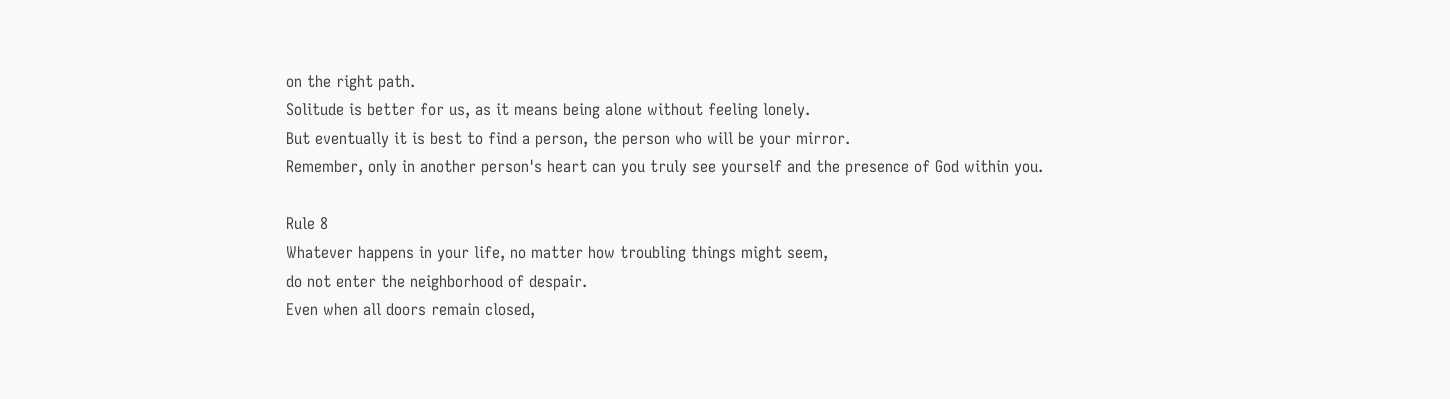on the right path.
Solitude is better for us, as it means being alone without feeling lonely.
But eventually it is best to find a person, the person who will be your mirror.
Remember, only in another person's heart can you truly see yourself and the presence of God within you.

Rule 8
Whatever happens in your life, no matter how troubling things might seem,
do not enter the neighborhood of despair.
Even when all doors remain closed,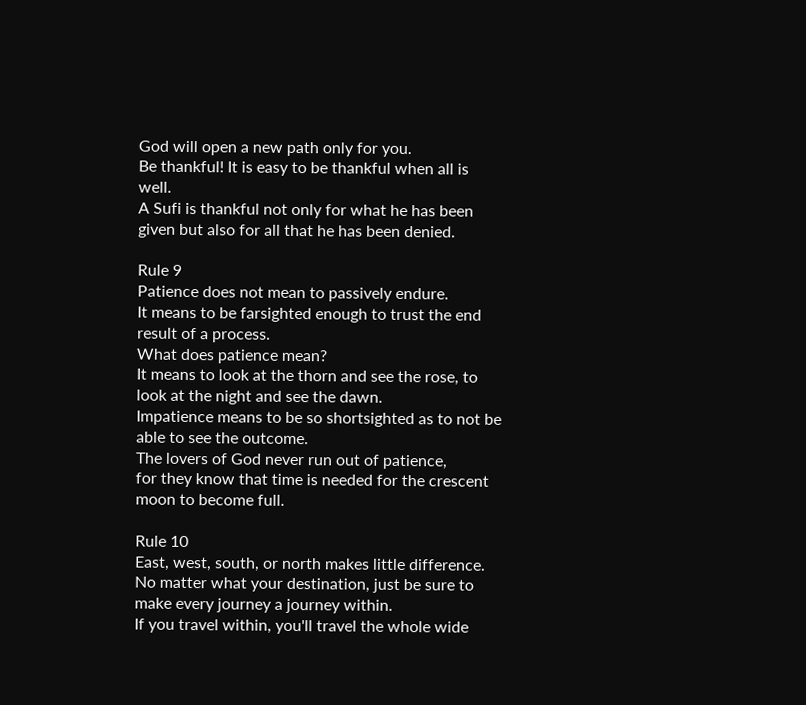God will open a new path only for you.
Be thankful! It is easy to be thankful when all is well.
A Sufi is thankful not only for what he has been given but also for all that he has been denied.

Rule 9
Patience does not mean to passively endure.
It means to be farsighted enough to trust the end result of a process.
What does patience mean?
It means to look at the thorn and see the rose, to look at the night and see the dawn.
Impatience means to be so shortsighted as to not be able to see the outcome.
The lovers of God never run out of patience,
for they know that time is needed for the crescent moon to become full.

Rule 10
East, west, south, or north makes little difference.
No matter what your destination, just be sure to make every journey a journey within.
If you travel within, you'll travel the whole wide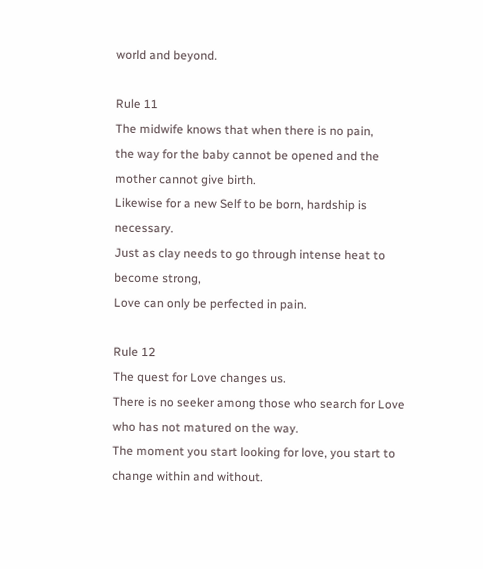world and beyond.

Rule 11
The midwife knows that when there is no pain,
the way for the baby cannot be opened and the mother cannot give birth.
Likewise for a new Self to be born, hardship is necessary.
Just as clay needs to go through intense heat to become strong,
Love can only be perfected in pain.

Rule 12
The quest for Love changes us.
There is no seeker among those who search for Love who has not matured on the way.
The moment you start looking for love, you start to change within and without.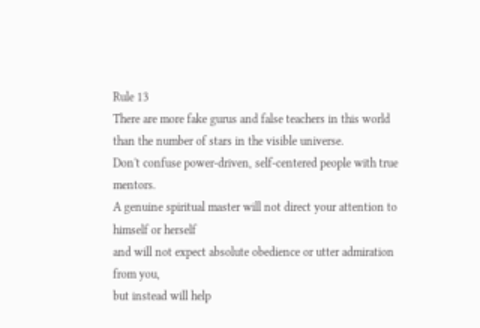Rule 13
There are more fake gurus and false teachers in this world than the number of stars in the visible universe.
Don't confuse power-driven, self-centered people with true mentors.
A genuine spiritual master will not direct your attention to himself or herself
and will not expect absolute obedience or utter admiration from you,
but instead will help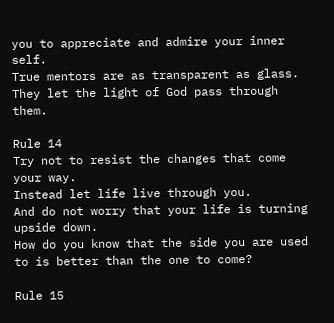you to appreciate and admire your inner self.
True mentors are as transparent as glass.
They let the light of God pass through them.

Rule 14
Try not to resist the changes that come your way.
Instead let life live through you.
And do not worry that your life is turning upside down.
How do you know that the side you are used to is better than the one to come?

Rule 15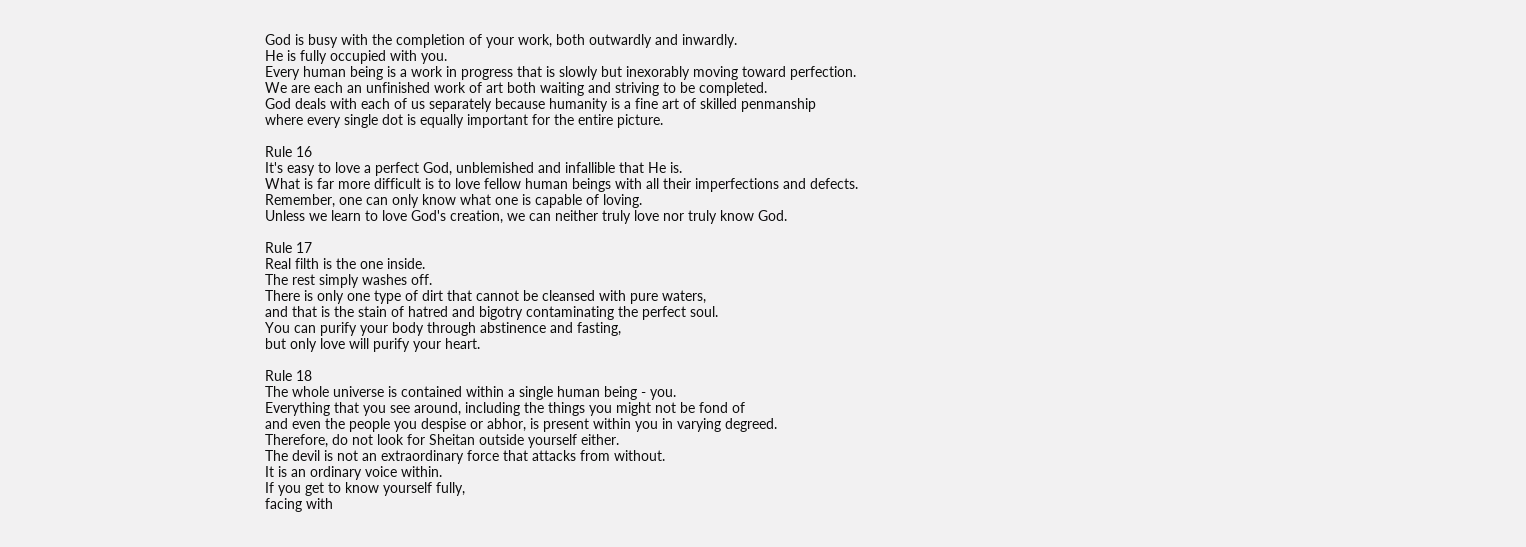God is busy with the completion of your work, both outwardly and inwardly.
He is fully occupied with you.
Every human being is a work in progress that is slowly but inexorably moving toward perfection.
We are each an unfinished work of art both waiting and striving to be completed.
God deals with each of us separately because humanity is a fine art of skilled penmanship
where every single dot is equally important for the entire picture.

Rule 16
It's easy to love a perfect God, unblemished and infallible that He is.
What is far more difficult is to love fellow human beings with all their imperfections and defects.
Remember, one can only know what one is capable of loving.
Unless we learn to love God's creation, we can neither truly love nor truly know God.

Rule 17
Real filth is the one inside.
The rest simply washes off.
There is only one type of dirt that cannot be cleansed with pure waters,
and that is the stain of hatred and bigotry contaminating the perfect soul.
You can purify your body through abstinence and fasting,
but only love will purify your heart.

Rule 18
The whole universe is contained within a single human being - you.
Everything that you see around, including the things you might not be fond of
and even the people you despise or abhor, is present within you in varying degreed.
Therefore, do not look for Sheitan outside yourself either.
The devil is not an extraordinary force that attacks from without.
It is an ordinary voice within.
If you get to know yourself fully,
facing with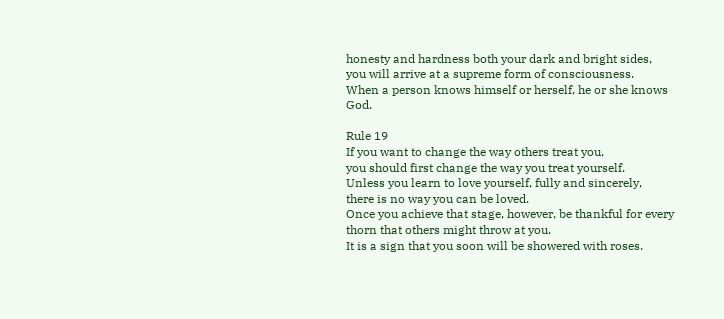honesty and hardness both your dark and bright sides,
you will arrive at a supreme form of consciousness.
When a person knows himself or herself, he or she knows God.

Rule 19
If you want to change the way others treat you,
you should first change the way you treat yourself.
Unless you learn to love yourself, fully and sincerely,
there is no way you can be loved.
Once you achieve that stage, however, be thankful for every thorn that others might throw at you.
It is a sign that you soon will be showered with roses.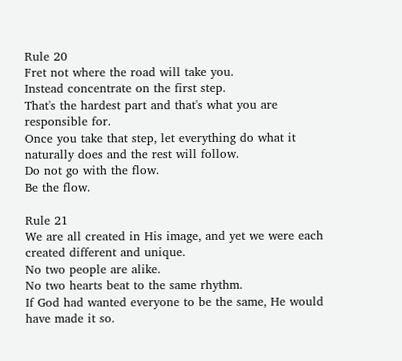Rule 20
Fret not where the road will take you.
Instead concentrate on the first step.
That's the hardest part and that's what you are responsible for.
Once you take that step, let everything do what it naturally does and the rest will follow.
Do not go with the flow.
Be the flow.

Rule 21
We are all created in His image, and yet we were each created different and unique.
No two people are alike.
No two hearts beat to the same rhythm.
If God had wanted everyone to be the same, He would have made it so.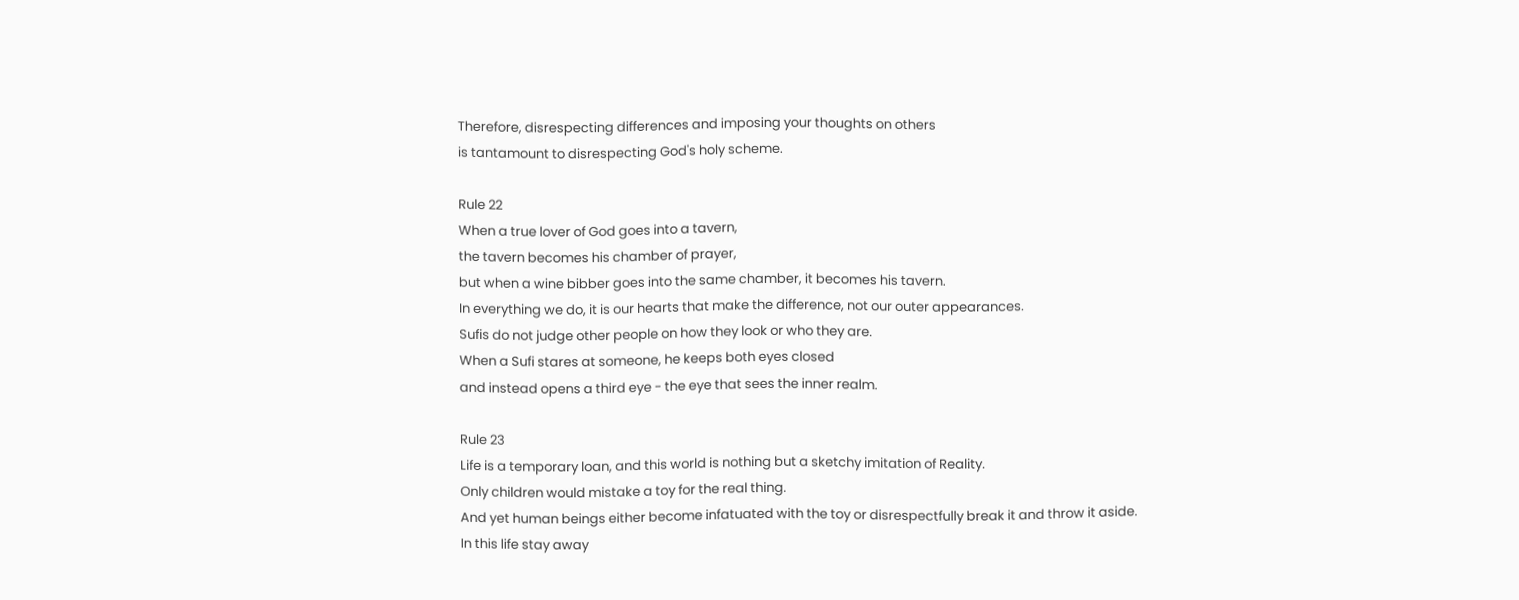Therefore, disrespecting differences and imposing your thoughts on others
is tantamount to disrespecting God's holy scheme.

Rule 22
When a true lover of God goes into a tavern,
the tavern becomes his chamber of prayer,
but when a wine bibber goes into the same chamber, it becomes his tavern.
In everything we do, it is our hearts that make the difference, not our outer appearances.
Sufis do not judge other people on how they look or who they are.
When a Sufi stares at someone, he keeps both eyes closed
and instead opens a third eye - the eye that sees the inner realm.

Rule 23
Life is a temporary loan, and this world is nothing but a sketchy imitation of Reality.
Only children would mistake a toy for the real thing.
And yet human beings either become infatuated with the toy or disrespectfully break it and throw it aside.
In this life stay away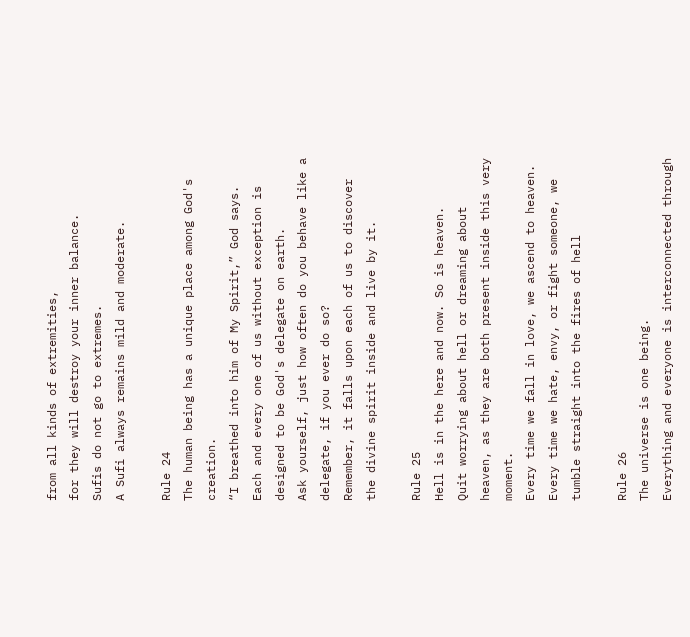from all kinds of extremities,
for they will destroy your inner balance.
Sufis do not go to extremes.
A Sufi always remains mild and moderate.

Rule 24
The human being has a unique place among God's creation.
“I breathed into him of My Spirit,” God says.
Each and every one of us without exception is designed to be God's delegate on earth.
Ask yourself, just how often do you behave like a delegate, if you ever do so?
Remember, it falls upon each of us to discover the divine spirit inside and live by it.

Rule 25
Hell is in the here and now. So is heaven.
Quit worrying about hell or dreaming about heaven, as they are both present inside this very moment.
Every time we fall in love, we ascend to heaven.
Every time we hate, envy, or fight someone, we tumble straight into the fires of hell

Rule 26
The universe is one being.
Everything and everyone is interconnected through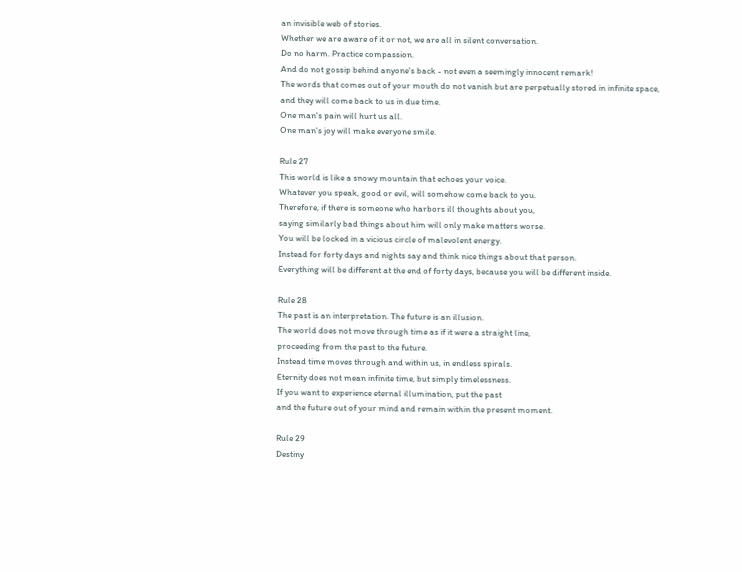an invisible web of stories.
Whether we are aware of it or not, we are all in silent conversation.
Do no harm. Practice compassion.
And do not gossip behind anyone's back - not even a seemingly innocent remark!
The words that comes out of your mouth do not vanish but are perpetually stored in infinite space,
and they will come back to us in due time.
One man's pain will hurt us all.
One man's joy will make everyone smile.

Rule 27
This world is like a snowy mountain that echoes your voice.
Whatever you speak, good or evil, will somehow come back to you.
Therefore, if there is someone who harbors ill thoughts about you,
saying similarly bad things about him will only make matters worse.
You will be locked in a vicious circle of malevolent energy.
Instead for forty days and nights say and think nice things about that person.
Everything will be different at the end of forty days, because you will be different inside.

Rule 28
The past is an interpretation. The future is an illusion.
The world does not move through time as if it were a straight line,
proceeding from the past to the future.
Instead time moves through and within us, in endless spirals.
Eternity does not mean infinite time, but simply timelessness.
If you want to experience eternal illumination, put the past
and the future out of your mind and remain within the present moment.

Rule 29
Destiny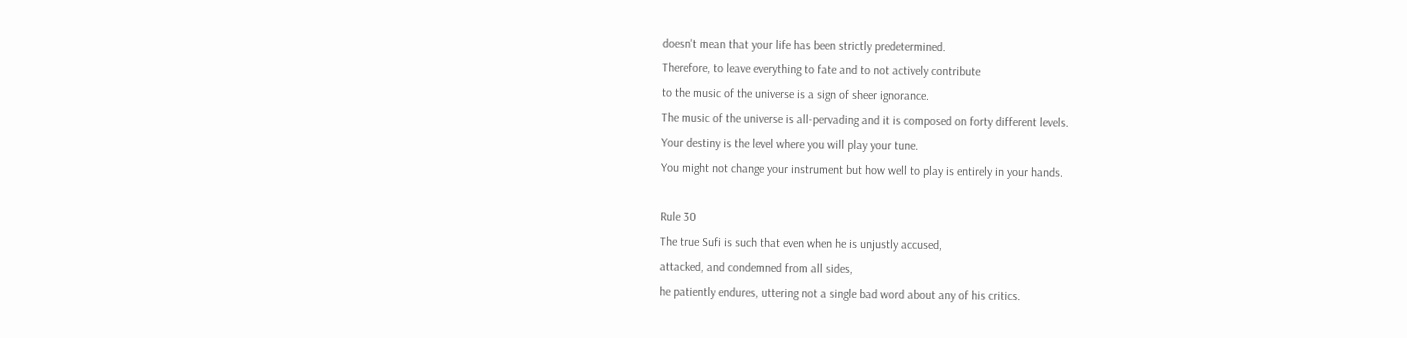doesn't mean that your life has been strictly predetermined.
Therefore, to leave everything to fate and to not actively contribute
to the music of the universe is a sign of sheer ignorance.
The music of the universe is all-pervading and it is composed on forty different levels.
Your destiny is the level where you will play your tune.
You might not change your instrument but how well to play is entirely in your hands.

Rule 30
The true Sufi is such that even when he is unjustly accused,
attacked, and condemned from all sides,
he patiently endures, uttering not a single bad word about any of his critics.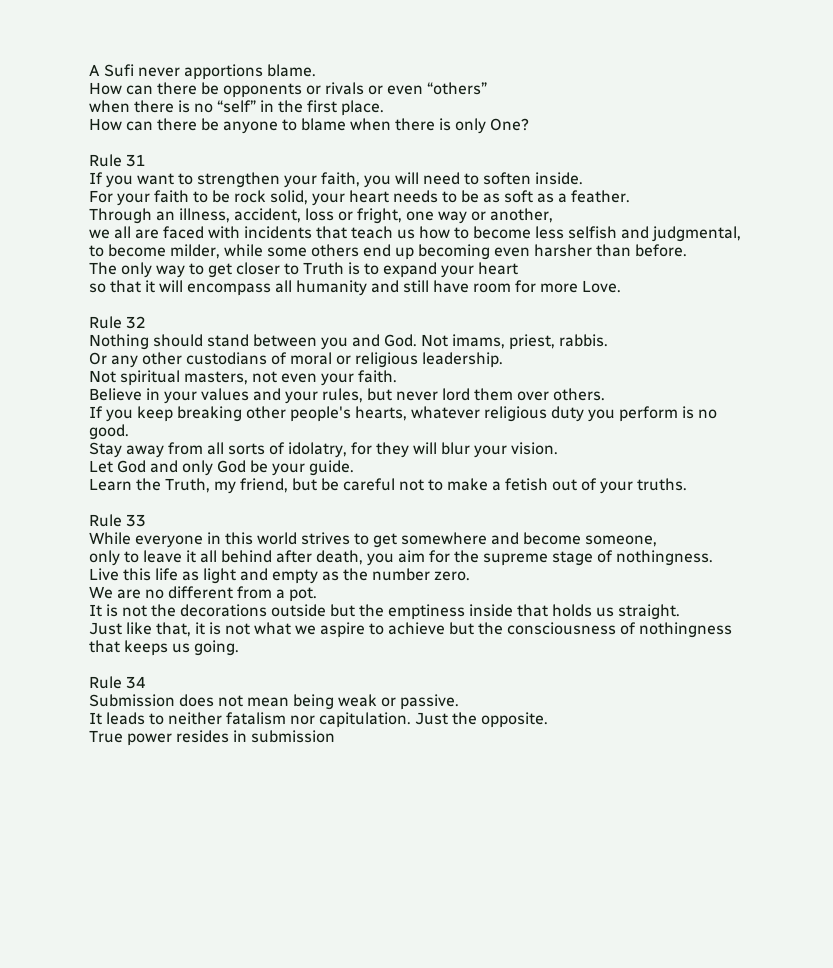A Sufi never apportions blame.
How can there be opponents or rivals or even “others”
when there is no “self” in the first place.
How can there be anyone to blame when there is only One?

Rule 31
If you want to strengthen your faith, you will need to soften inside.
For your faith to be rock solid, your heart needs to be as soft as a feather.
Through an illness, accident, loss or fright, one way or another,
we all are faced with incidents that teach us how to become less selfish and judgmental,
to become milder, while some others end up becoming even harsher than before.
The only way to get closer to Truth is to expand your heart
so that it will encompass all humanity and still have room for more Love.

Rule 32
Nothing should stand between you and God. Not imams, priest, rabbis.
Or any other custodians of moral or religious leadership.
Not spiritual masters, not even your faith.
Believe in your values and your rules, but never lord them over others.
If you keep breaking other people's hearts, whatever religious duty you perform is no good.
Stay away from all sorts of idolatry, for they will blur your vision.
Let God and only God be your guide.
Learn the Truth, my friend, but be careful not to make a fetish out of your truths.

Rule 33
While everyone in this world strives to get somewhere and become someone,
only to leave it all behind after death, you aim for the supreme stage of nothingness.
Live this life as light and empty as the number zero.
We are no different from a pot.
It is not the decorations outside but the emptiness inside that holds us straight.
Just like that, it is not what we aspire to achieve but the consciousness of nothingness that keeps us going.

Rule 34
Submission does not mean being weak or passive.
It leads to neither fatalism nor capitulation. Just the opposite.
True power resides in submission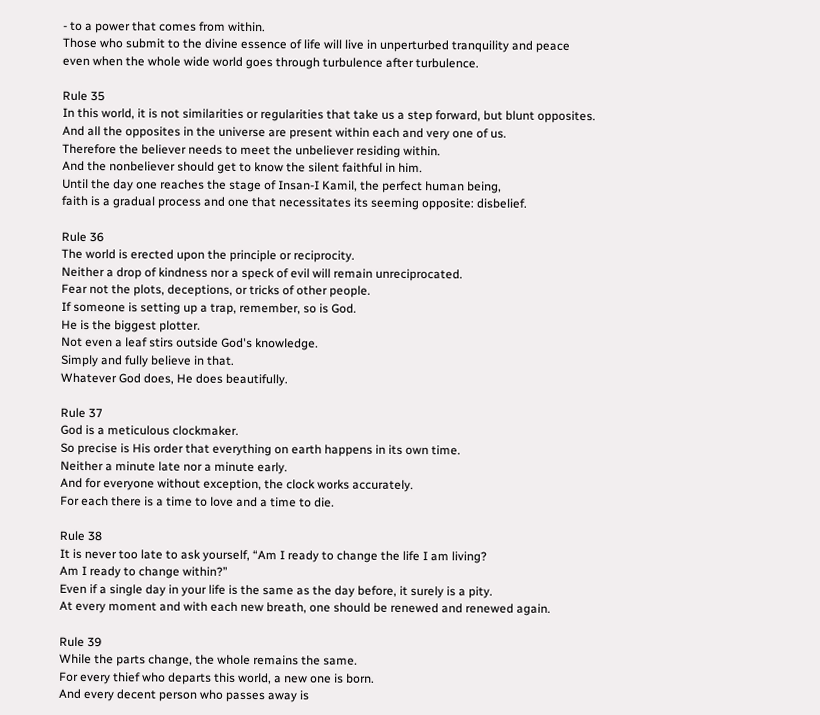- to a power that comes from within.
Those who submit to the divine essence of life will live in unperturbed tranquility and peace
even when the whole wide world goes through turbulence after turbulence.

Rule 35
In this world, it is not similarities or regularities that take us a step forward, but blunt opposites.
And all the opposites in the universe are present within each and very one of us.
Therefore the believer needs to meet the unbeliever residing within.
And the nonbeliever should get to know the silent faithful in him.
Until the day one reaches the stage of Insan-I Kamil, the perfect human being,
faith is a gradual process and one that necessitates its seeming opposite: disbelief.

Rule 36
The world is erected upon the principle or reciprocity.
Neither a drop of kindness nor a speck of evil will remain unreciprocated.
Fear not the plots, deceptions, or tricks of other people.
If someone is setting up a trap, remember, so is God.
He is the biggest plotter.
Not even a leaf stirs outside God's knowledge.
Simply and fully believe in that.
Whatever God does, He does beautifully.

Rule 37
God is a meticulous clockmaker.
So precise is His order that everything on earth happens in its own time.
Neither a minute late nor a minute early.
And for everyone without exception, the clock works accurately.
For each there is a time to love and a time to die.

Rule 38
It is never too late to ask yourself, “Am I ready to change the life I am living?
Am I ready to change within?”
Even if a single day in your life is the same as the day before, it surely is a pity.
At every moment and with each new breath, one should be renewed and renewed again.

Rule 39
While the parts change, the whole remains the same.
For every thief who departs this world, a new one is born.
And every decent person who passes away is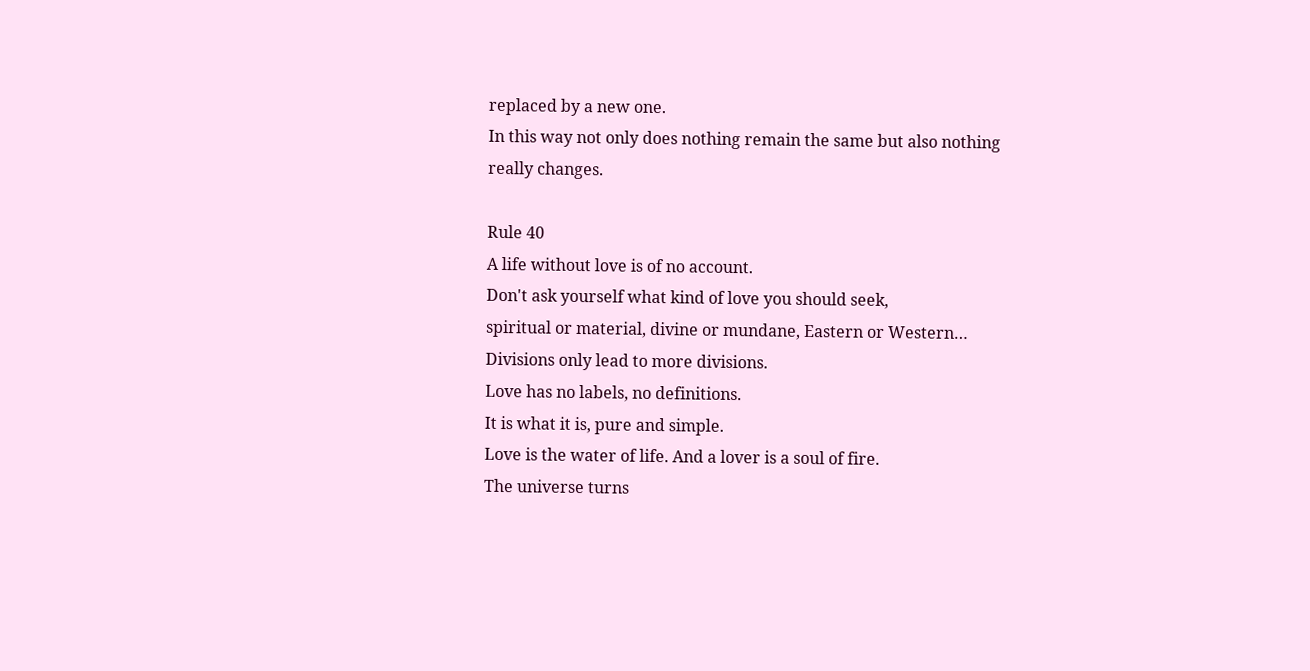replaced by a new one.
In this way not only does nothing remain the same but also nothing really changes.

Rule 40
A life without love is of no account.
Don't ask yourself what kind of love you should seek,
spiritual or material, divine or mundane, Eastern or Western…
Divisions only lead to more divisions.
Love has no labels, no definitions.
It is what it is, pure and simple.
Love is the water of life. And a lover is a soul of fire.
The universe turns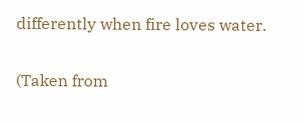differently when fire loves water.

(Taken from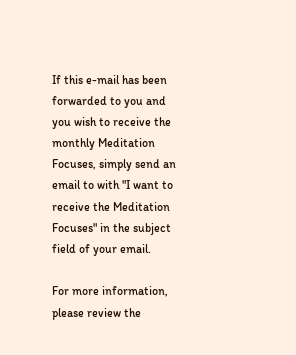If this e-mail has been forwarded to you and you wish to receive the monthly Meditation Focuses, simply send an email to with "I want to receive the Meditation Focuses" in the subject field of your email.

For more information, please review the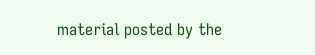material posted by the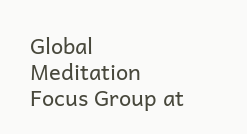Global Meditation Focus Group at